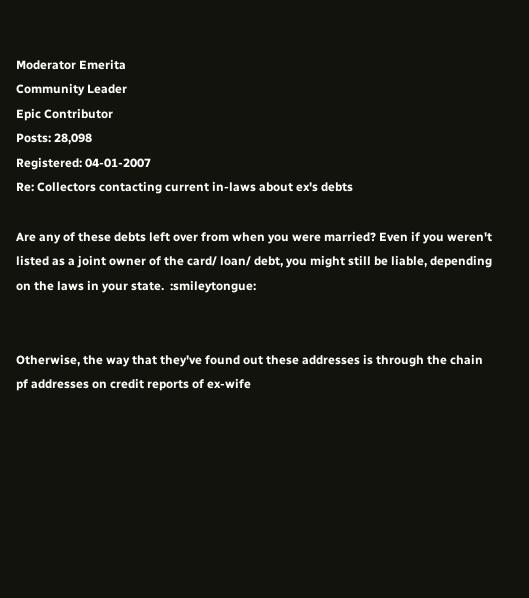Moderator Emerita
Community Leader
Epic Contributor
Posts: 28,098
Registered: 04-01-2007
Re: Collectors contacting current in-laws about ex's debts

Are any of these debts left over from when you were married? Even if you weren't listed as a joint owner of the card/ loan/ debt, you might still be liable, depending on the laws in your state.  :smileytongue:


Otherwise, the way that they've found out these addresses is through the chain pf addresses on credit reports of ex-wife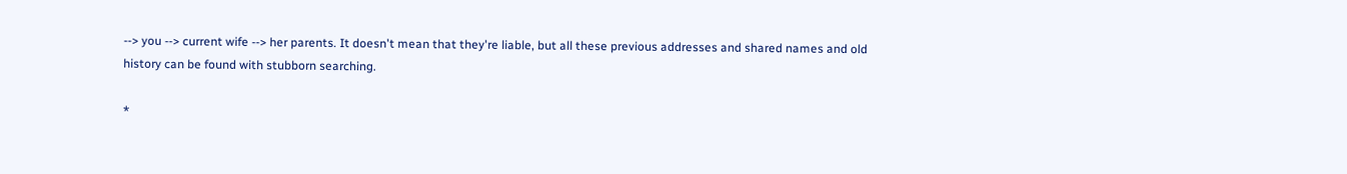--> you --> current wife --> her parents. It doesn't mean that they're liable, but all these previous addresses and shared names and old history can be found with stubborn searching.

*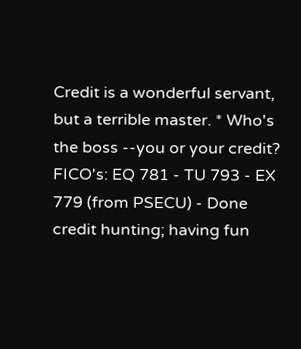Credit is a wonderful servant, but a terrible master. * Who's the boss --you or your credit?
FICO's: EQ 781 - TU 793 - EX 779 (from PSECU) - Done credit hunting; having fun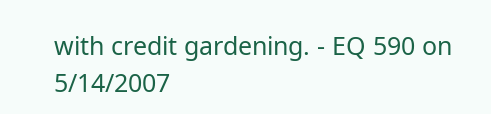with credit gardening. - EQ 590 on 5/14/2007